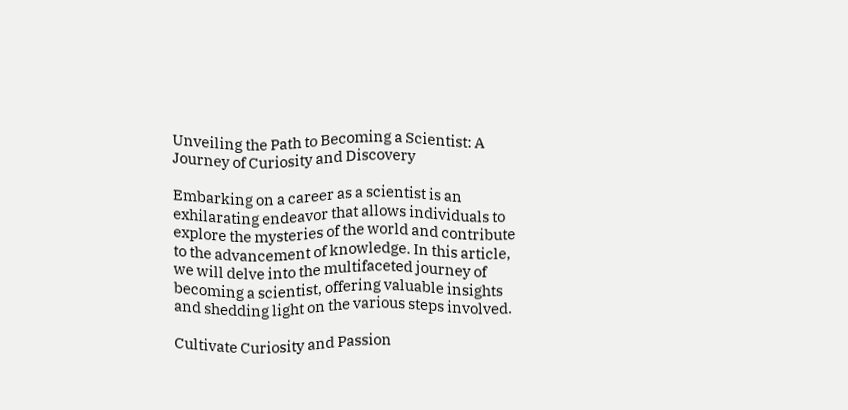Unveiling the Path to Becoming a Scientist: A Journey of Curiosity and Discovery

Embarking on a career as a scientist is an exhilarating endeavor that allows individuals to explore the mysteries of the world and contribute to the advancement of knowledge. In this article, we will delve into the multifaceted journey of becoming a scientist, offering valuable insights and shedding light on the various steps involved.

Cultivate Curiosity and Passion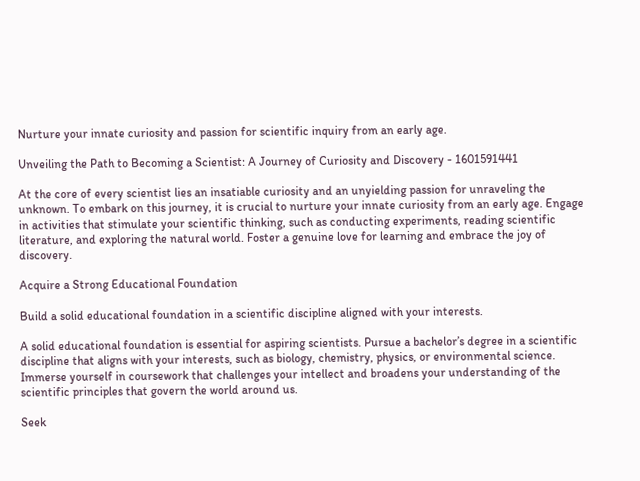Nurture your innate curiosity and passion for scientific inquiry from an early age.

Unveiling the Path to Becoming a Scientist: A Journey of Curiosity and Discovery - 1601591441

At the core of every scientist lies an insatiable curiosity and an unyielding passion for unraveling the unknown. To embark on this journey, it is crucial to nurture your innate curiosity from an early age. Engage in activities that stimulate your scientific thinking, such as conducting experiments, reading scientific literature, and exploring the natural world. Foster a genuine love for learning and embrace the joy of discovery.

Acquire a Strong Educational Foundation

Build a solid educational foundation in a scientific discipline aligned with your interests.

A solid educational foundation is essential for aspiring scientists. Pursue a bachelor’s degree in a scientific discipline that aligns with your interests, such as biology, chemistry, physics, or environmental science. Immerse yourself in coursework that challenges your intellect and broadens your understanding of the scientific principles that govern the world around us.

Seek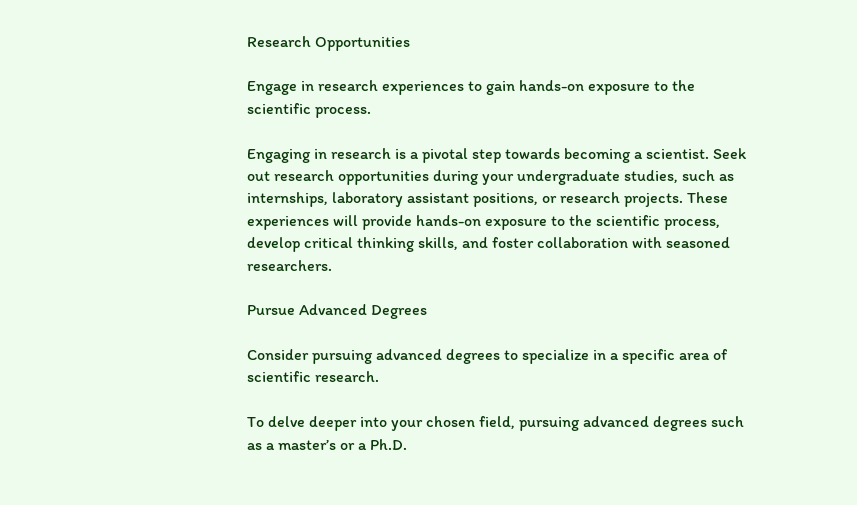Research Opportunities

Engage in research experiences to gain hands-on exposure to the scientific process.

Engaging in research is a pivotal step towards becoming a scientist. Seek out research opportunities during your undergraduate studies, such as internships, laboratory assistant positions, or research projects. These experiences will provide hands-on exposure to the scientific process, develop critical thinking skills, and foster collaboration with seasoned researchers.

Pursue Advanced Degrees

Consider pursuing advanced degrees to specialize in a specific area of scientific research.

To delve deeper into your chosen field, pursuing advanced degrees such as a master’s or a Ph.D.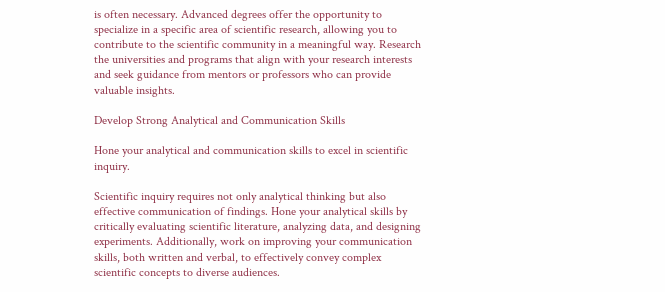is often necessary. Advanced degrees offer the opportunity to specialize in a specific area of scientific research, allowing you to contribute to the scientific community in a meaningful way. Research the universities and programs that align with your research interests and seek guidance from mentors or professors who can provide valuable insights.

Develop Strong Analytical and Communication Skills

Hone your analytical and communication skills to excel in scientific inquiry.

Scientific inquiry requires not only analytical thinking but also effective communication of findings. Hone your analytical skills by critically evaluating scientific literature, analyzing data, and designing experiments. Additionally, work on improving your communication skills, both written and verbal, to effectively convey complex scientific concepts to diverse audiences.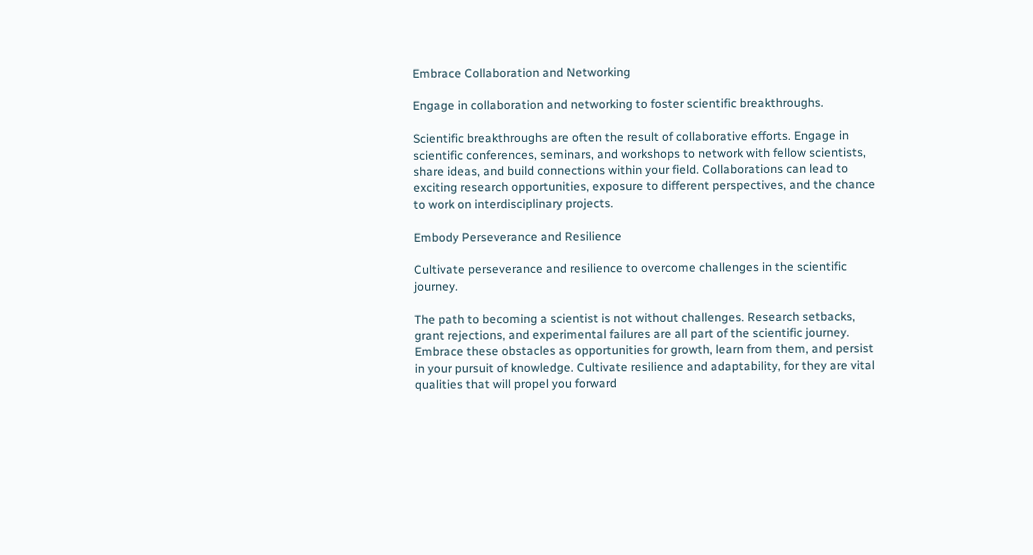Embrace Collaboration and Networking

Engage in collaboration and networking to foster scientific breakthroughs.

Scientific breakthroughs are often the result of collaborative efforts. Engage in scientific conferences, seminars, and workshops to network with fellow scientists, share ideas, and build connections within your field. Collaborations can lead to exciting research opportunities, exposure to different perspectives, and the chance to work on interdisciplinary projects.

Embody Perseverance and Resilience

Cultivate perseverance and resilience to overcome challenges in the scientific journey.

The path to becoming a scientist is not without challenges. Research setbacks, grant rejections, and experimental failures are all part of the scientific journey. Embrace these obstacles as opportunities for growth, learn from them, and persist in your pursuit of knowledge. Cultivate resilience and adaptability, for they are vital qualities that will propel you forward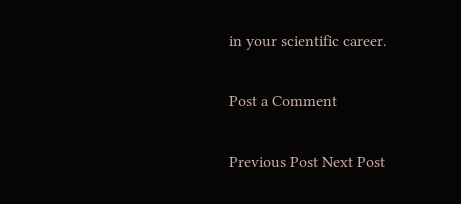in your scientific career.

Post a Comment

Previous Post Next Post